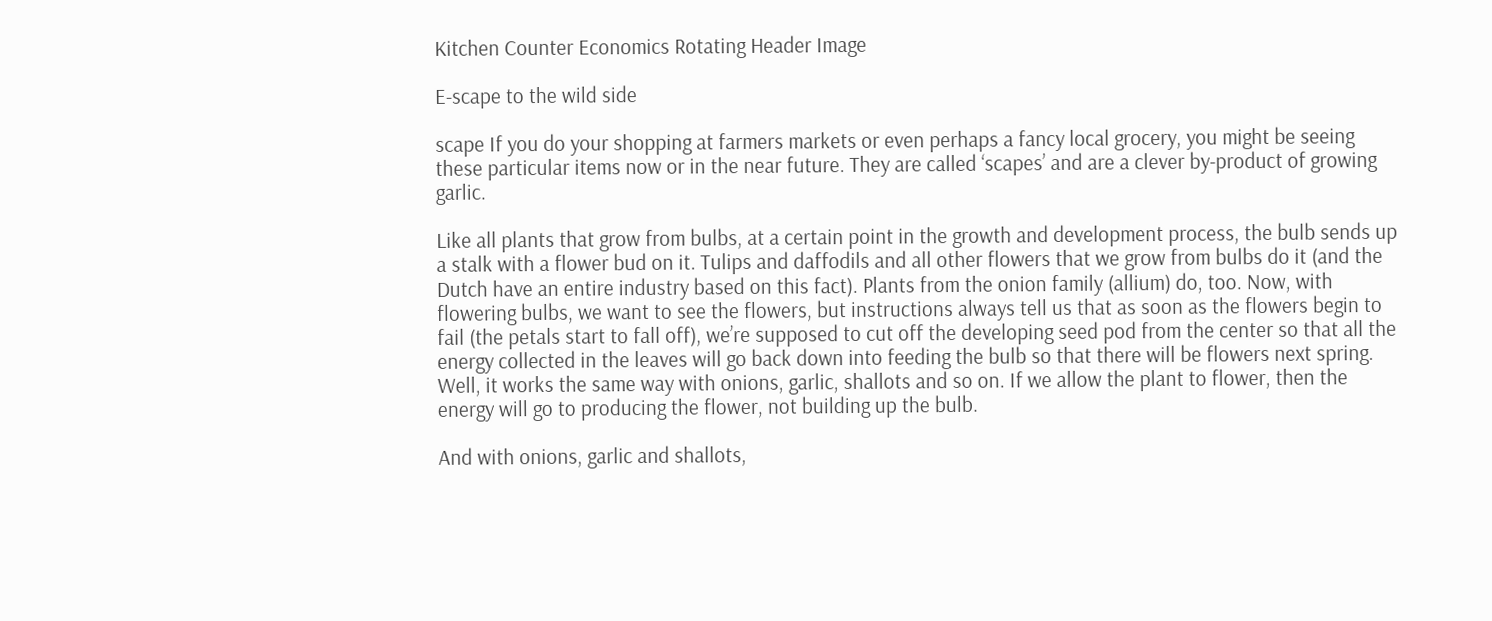Kitchen Counter Economics Rotating Header Image

E-scape to the wild side

scape If you do your shopping at farmers markets or even perhaps a fancy local grocery, you might be seeing these particular items now or in the near future. They are called ‘scapes’ and are a clever by-product of growing garlic.

Like all plants that grow from bulbs, at a certain point in the growth and development process, the bulb sends up a stalk with a flower bud on it. Tulips and daffodils and all other flowers that we grow from bulbs do it (and the Dutch have an entire industry based on this fact). Plants from the onion family (allium) do, too. Now, with flowering bulbs, we want to see the flowers, but instructions always tell us that as soon as the flowers begin to fail (the petals start to fall off), we’re supposed to cut off the developing seed pod from the center so that all the energy collected in the leaves will go back down into feeding the bulb so that there will be flowers next spring. Well, it works the same way with onions, garlic, shallots and so on. If we allow the plant to flower, then the energy will go to producing the flower, not building up the bulb.

And with onions, garlic and shallots,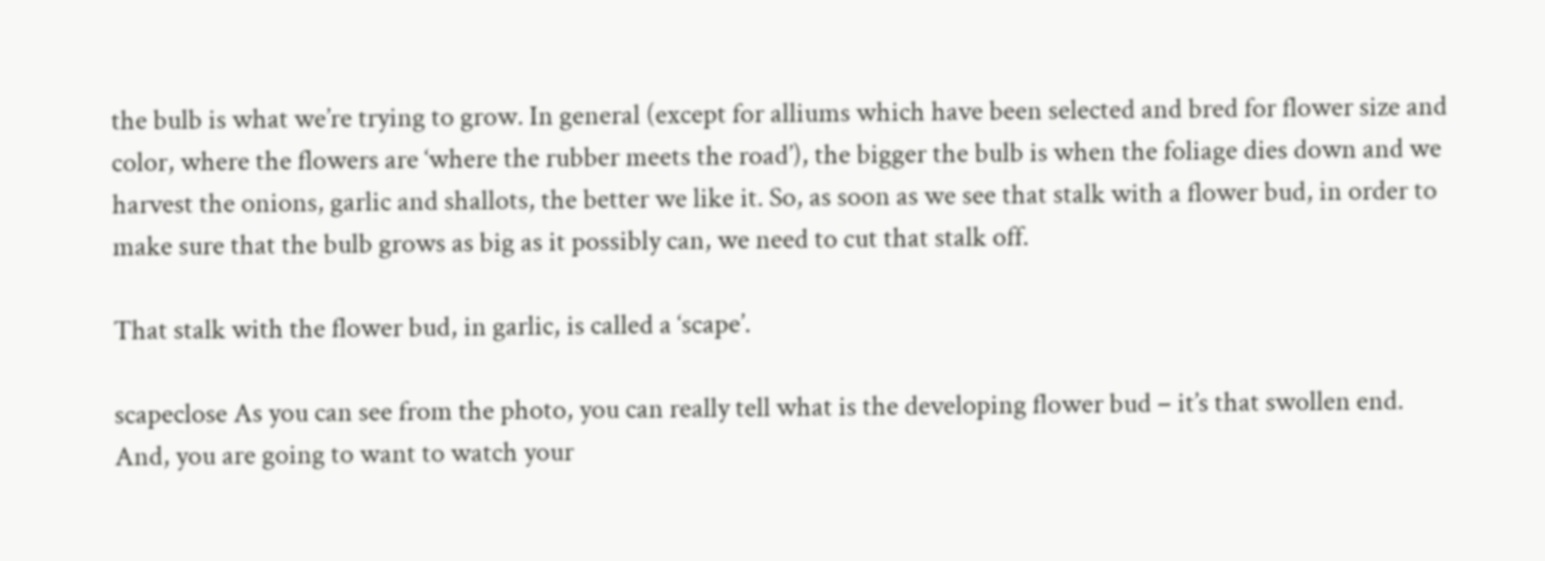the bulb is what we’re trying to grow. In general (except for alliums which have been selected and bred for flower size and color, where the flowers are ‘where the rubber meets the road’), the bigger the bulb is when the foliage dies down and we harvest the onions, garlic and shallots, the better we like it. So, as soon as we see that stalk with a flower bud, in order to make sure that the bulb grows as big as it possibly can, we need to cut that stalk off.

That stalk with the flower bud, in garlic, is called a ‘scape’.

scapeclose As you can see from the photo, you can really tell what is the developing flower bud – it’s that swollen end. And, you are going to want to watch your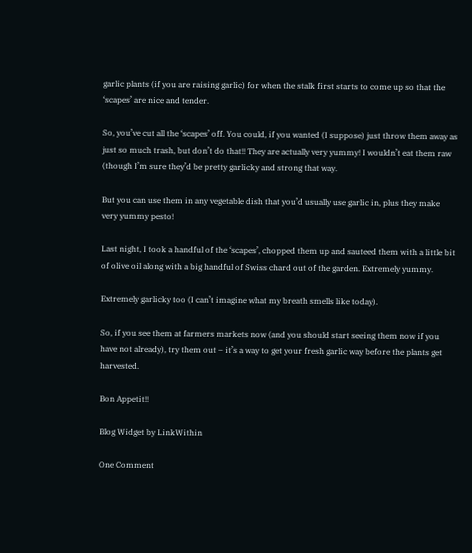garlic plants (if you are raising garlic) for when the stalk first starts to come up so that the ‘scapes’ are nice and tender.

So, you’ve cut all the ‘scapes’ off. You could, if you wanted (I suppose) just throw them away as just so much trash, but don’t do that!! They are actually very yummy! I wouldn’t eat them raw (though I’m sure they’d be pretty garlicky and strong that way.

But you can use them in any vegetable dish that you’d usually use garlic in, plus they make very yummy pesto!

Last night, I took a handful of the ‘scapes’, chopped them up and sauteed them with a little bit of olive oil along with a big handful of Swiss chard out of the garden. Extremely yummy.

Extremely garlicky too (I can’t imagine what my breath smells like today).

So, if you see them at farmers markets now (and you should start seeing them now if you have not already), try them out – it’s a way to get your fresh garlic way before the plants get harvested.

Bon Appetit!!

Blog Widget by LinkWithin

One Comment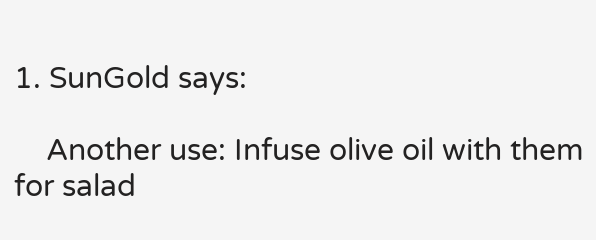1. SunGold says:

    Another use: Infuse olive oil with them for salad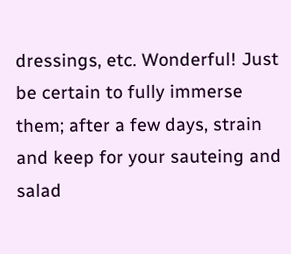dressings, etc. Wonderful! Just be certain to fully immerse them; after a few days, strain and keep for your sauteing and salad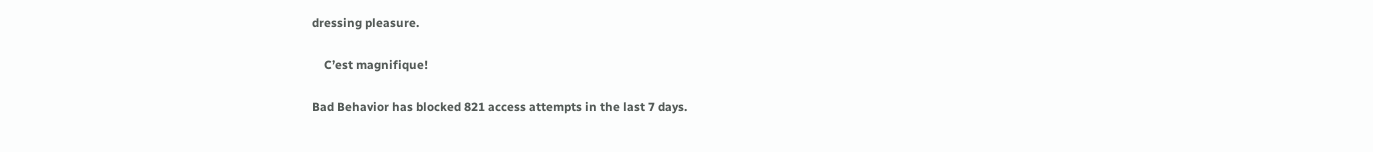dressing pleasure.

    C’est magnifique!

Bad Behavior has blocked 821 access attempts in the last 7 days.